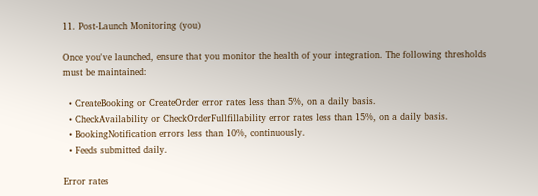11. Post-Launch Monitoring (you)

Once you've launched, ensure that you monitor the health of your integration. The following thresholds must be maintained:

  • CreateBooking or CreateOrder error rates less than 5%, on a daily basis.
  • CheckAvailability or CheckOrderFullfillability error rates less than 15%, on a daily basis.
  • BookingNotification errors less than 10%, continuously.
  • Feeds submitted daily.

Error rates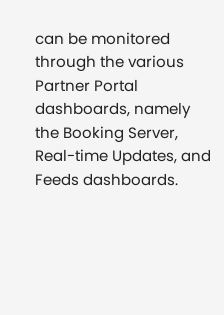can be monitored through the various Partner Portal dashboards, namely the Booking Server, Real-time Updates, and Feeds dashboards.